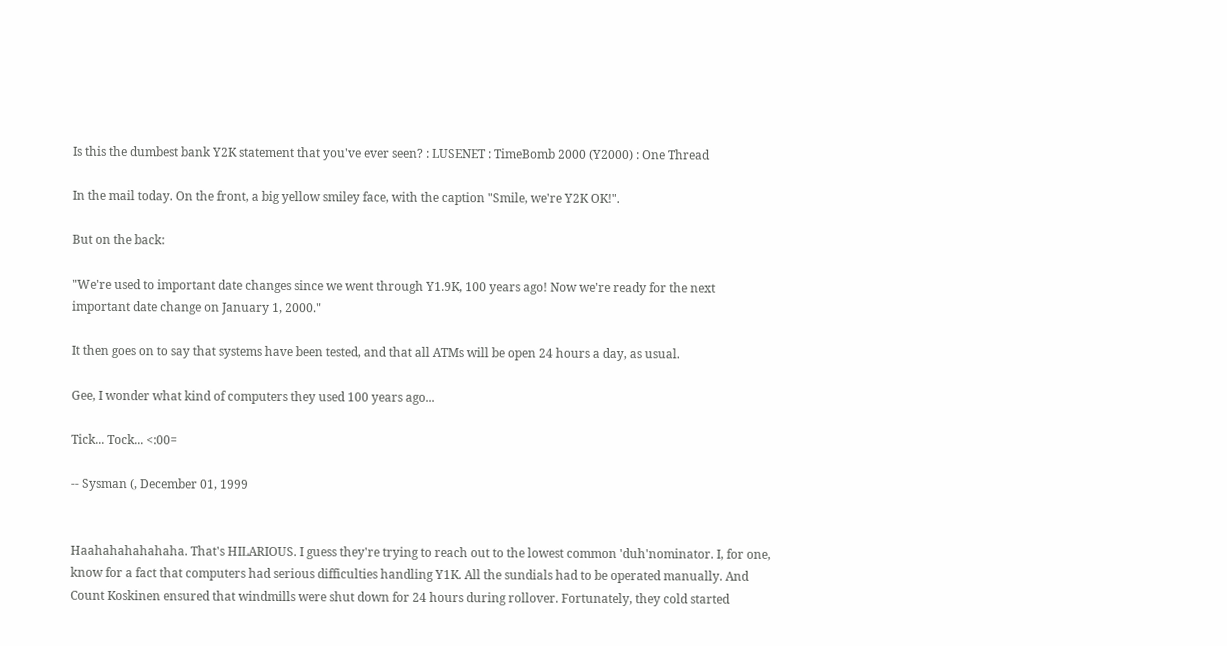Is this the dumbest bank Y2K statement that you've ever seen? : LUSENET : TimeBomb 2000 (Y2000) : One Thread

In the mail today. On the front, a big yellow smiley face, with the caption "Smile, we're Y2K OK!".

But on the back:

"We're used to important date changes since we went through Y1.9K, 100 years ago! Now we're ready for the next important date change on January 1, 2000."

It then goes on to say that systems have been tested, and that all ATMs will be open 24 hours a day, as usual.

Gee, I wonder what kind of computers they used 100 years ago...

Tick... Tock... <:00=

-- Sysman (, December 01, 1999


Haahahahahahaha. That's HILARIOUS. I guess they're trying to reach out to the lowest common 'duh'nominator. I, for one, know for a fact that computers had serious difficulties handling Y1K. All the sundials had to be operated manually. And Count Koskinen ensured that windmills were shut down for 24 hours during rollover. Fortunately, they cold started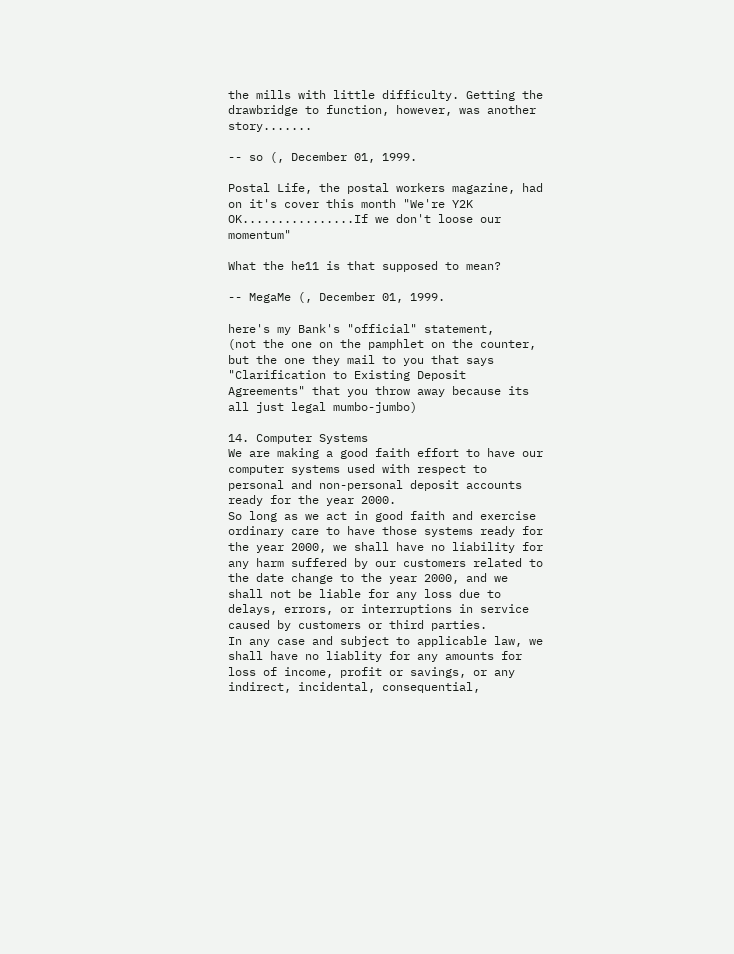the mills with little difficulty. Getting the drawbridge to function, however, was another story.......

-- so (, December 01, 1999.

Postal Life, the postal workers magazine, had on it's cover this month "We're Y2K OK................If we don't loose our momentum"

What the he11 is that supposed to mean?

-- MegaMe (, December 01, 1999.

here's my Bank's "official" statement,
(not the one on the pamphlet on the counter, but the one they mail to you that says "Clarification to Existing Deposit Agreements" that you throw away because its all just legal mumbo-jumbo)

14. Computer Systems
We are making a good faith effort to have our computer systems used with respect to personal and non-personal deposit accounts ready for the year 2000.
So long as we act in good faith and exercise ordinary care to have those systems ready for the year 2000, we shall have no liability for any harm suffered by our customers related to the date change to the year 2000, and we shall not be liable for any loss due to delays, errors, or interruptions in service caused by customers or third parties.
In any case and subject to applicable law, we shall have no liablity for any amounts for loss of income, profit or savings, or any indirect, incidental, consequential,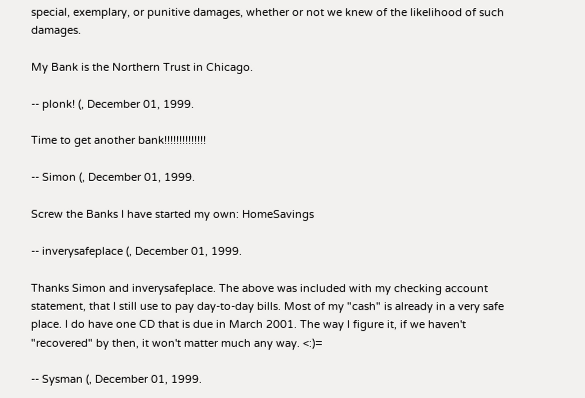special, exemplary, or punitive damages, whether or not we knew of the likelihood of such damages.

My Bank is the Northern Trust in Chicago.

-- plonk! (, December 01, 1999.

Time to get another bank!!!!!!!!!!!!!!

-- Simon (, December 01, 1999.

Screw the Banks I have started my own: HomeSavings

-- inverysafeplace (, December 01, 1999.

Thanks Simon and inverysafeplace. The above was included with my checking account statement, that I still use to pay day-to-day bills. Most of my "cash" is already in a very safe place. I do have one CD that is due in March 2001. The way I figure it, if we haven't "recovered" by then, it won't matter much any way. <:)=

-- Sysman (, December 01, 1999.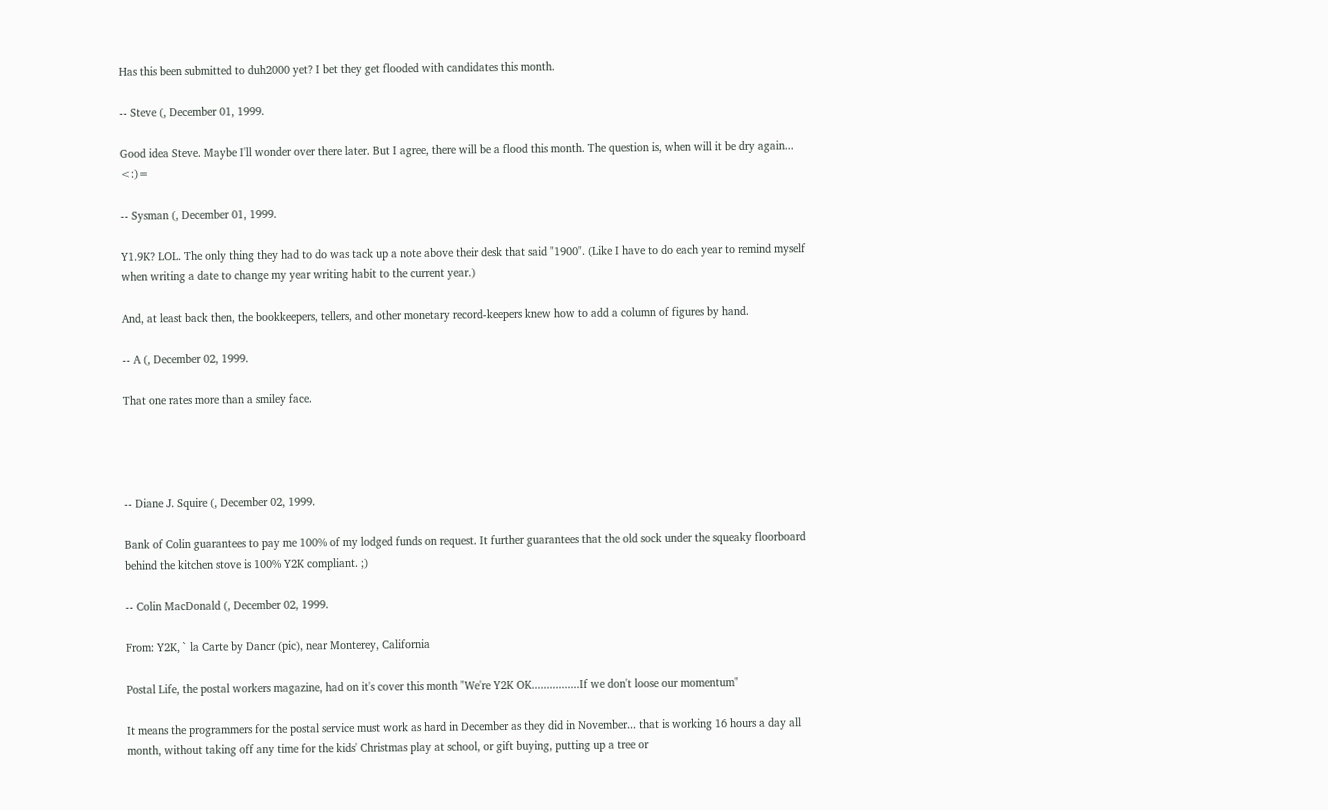Has this been submitted to duh2000 yet? I bet they get flooded with candidates this month.

-- Steve (, December 01, 1999.

Good idea Steve. Maybe I'll wonder over there later. But I agree, there will be a flood this month. The question is, when will it be dry again... <:)=

-- Sysman (, December 01, 1999.

Y1.9K? LOL. The only thing they had to do was tack up a note above their desk that said "1900". (Like I have to do each year to remind myself when writing a date to change my year writing habit to the current year.)

And, at least back then, the bookkeepers, tellers, and other monetary record-keepers knew how to add a column of figures by hand.

-- A (, December 02, 1999.

That one rates more than a smiley face.




-- Diane J. Squire (, December 02, 1999.

Bank of Colin guarantees to pay me 100% of my lodged funds on request. It further guarantees that the old sock under the squeaky floorboard behind the kitchen stove is 100% Y2K compliant. ;)

-- Colin MacDonald (, December 02, 1999.

From: Y2K, ` la Carte by Dancr (pic), near Monterey, California

Postal Life, the postal workers magazine, had on it's cover this month "We're Y2K OK................If we don't loose our momentum"

It means the programmers for the postal service must work as hard in December as they did in November... that is working 16 hours a day all month, without taking off any time for the kids' Christmas play at school, or gift buying, putting up a tree or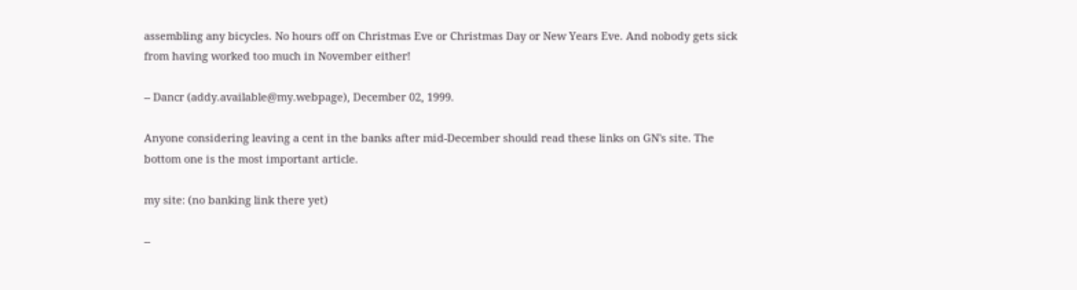assembling any bicycles. No hours off on Christmas Eve or Christmas Day or New Years Eve. And nobody gets sick from having worked too much in November either!

-- Dancr (addy.available@my.webpage), December 02, 1999.

Anyone considering leaving a cent in the banks after mid-December should read these links on GN's site. The bottom one is the most important article.

my site: (no banking link there yet)

--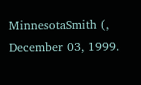MinnesotaSmith (, December 03, 1999.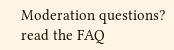Moderation questions? read the FAQ